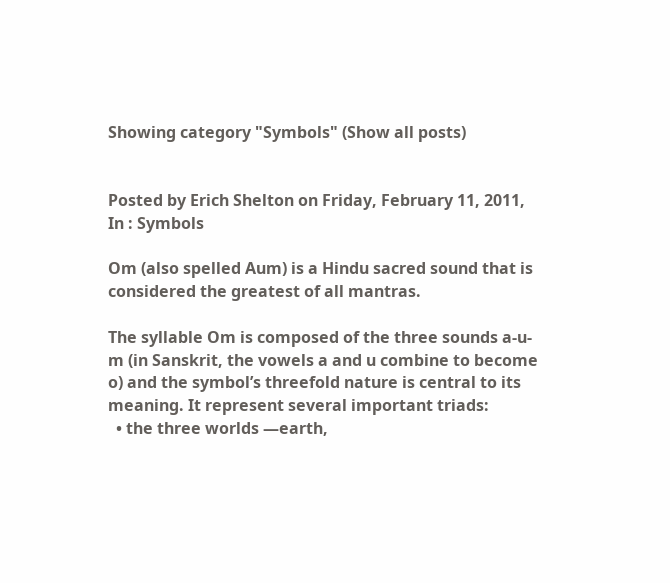Showing category "Symbols" (Show all posts)


Posted by Erich Shelton on Friday, February 11, 2011, In : Symbols

Om (also spelled Aum) is a Hindu sacred sound that is considered the greatest of all mantras.

The syllable Om is composed of the three sounds a-u-m (in Sanskrit, the vowels a and u combine to become o) and the symbol’s threefold nature is central to its meaning. It represent several important triads:
  • the three worlds —earth,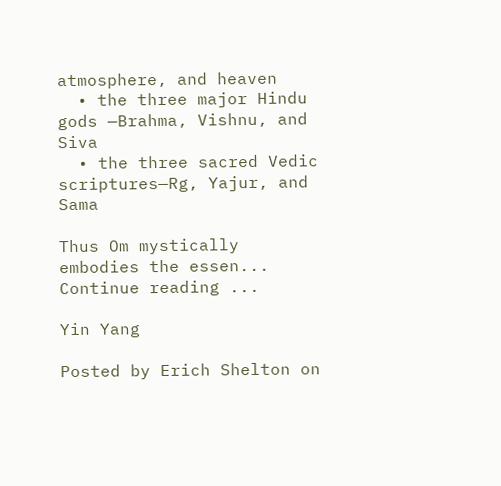atmosphere, and heaven
  • the three major Hindu gods —Brahma, Vishnu, and Siva
  • the three sacred Vedic scriptures—Rg, Yajur, and Sama

Thus Om mystically embodies the essen...
Continue reading ...

Yin Yang

Posted by Erich Shelton on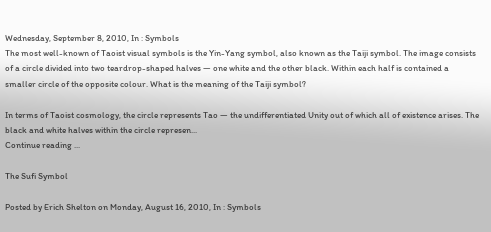Wednesday, September 8, 2010, In : Symbols
The most well-known of Taoist visual symbols is the Yin-Yang symbol, also known as the Taiji symbol. The image consists of a circle divided into two teardrop-shaped halves — one white and the other black. Within each half is contained a smaller circle of the opposite colour. What is the meaning of the Taiji symbol?

In terms of Taoist cosmology, the circle represents Tao — the undifferentiated Unity out of which all of existence arises. The black and white halves within the circle represen...
Continue reading ...

The Sufi Symbol

Posted by Erich Shelton on Monday, August 16, 2010, In : Symbols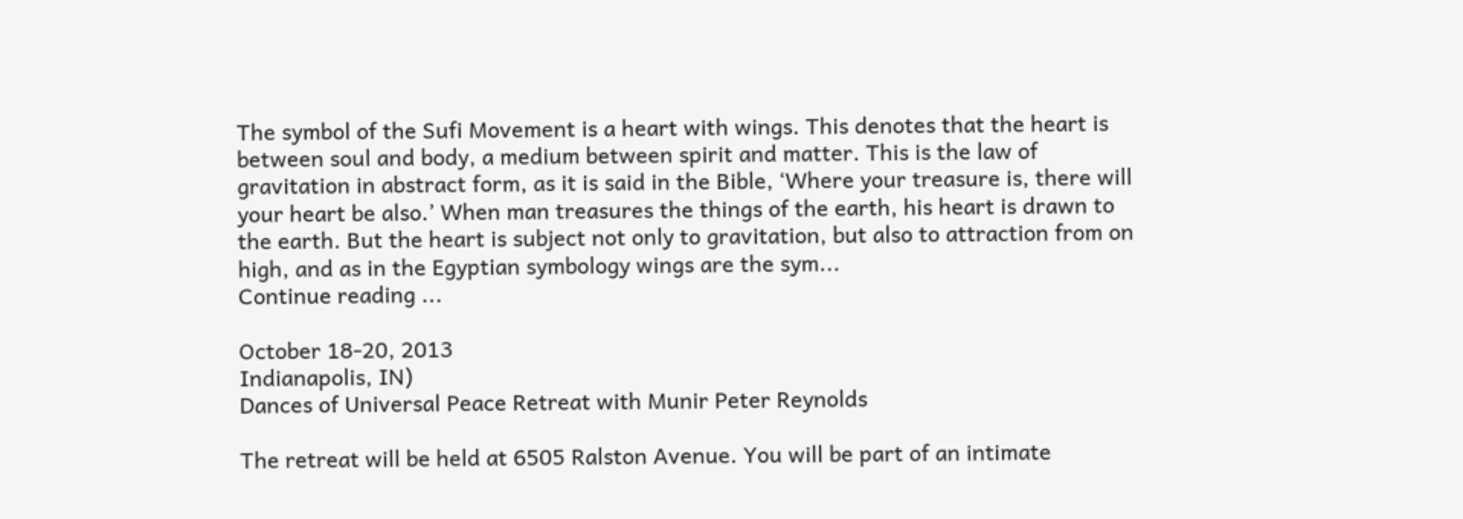The symbol of the Sufi Movement is a heart with wings. This denotes that the heart is between soul and body, a medium between spirit and matter. This is the law of gravitation in abstract form, as it is said in the Bible, ‘Where your treasure is, there will your heart be also.’ When man treasures the things of the earth, his heart is drawn to the earth. But the heart is subject not only to gravitation, but also to attraction from on high, and as in the Egyptian symbology wings are the sym...
Continue reading ...

October 18-20, 2013
Indianapolis, IN)
Dances of Universal Peace Retreat with Munir Peter Reynolds

The retreat will be held at 6505 Ralston Avenue. You will be part of an intimate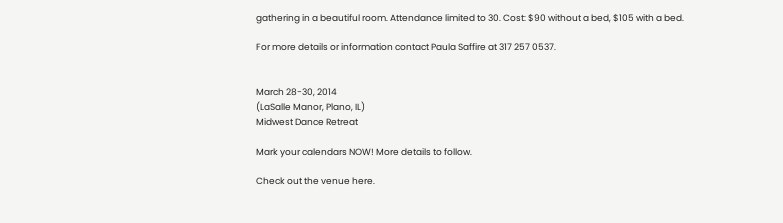gathering in a beautiful room. Attendance limited to 30. Cost: $90 without a bed, $105 with a bed.

For more details or information contact Paula Saffire at 317 257 0537.


March 28-30, 2014
(LaSalle Manor, Plano, IL)
Midwest Dance Retreat

Mark your calendars NOW! More details to follow.

Check out the venue here.